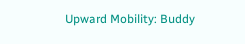Upward Mobility: Buddy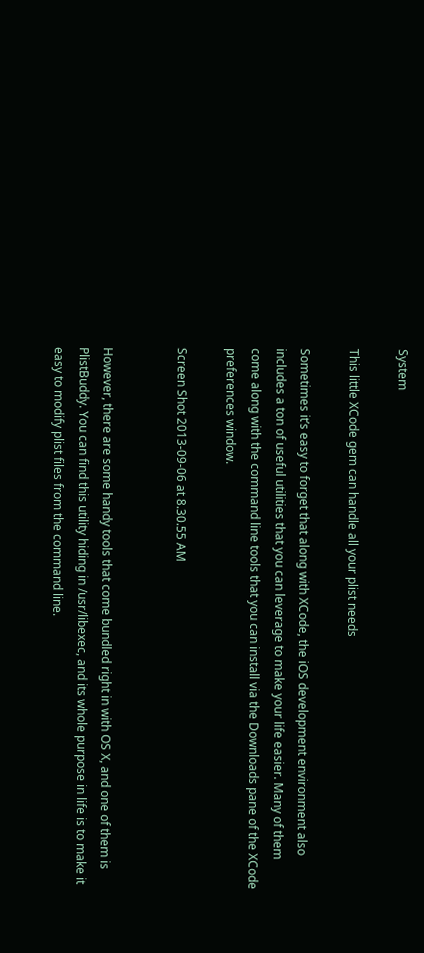System

This little XCode gem can handle all your plist needs

Sometimes it’s easy to forget that along with XCode, the iOS development environment also includes a ton of useful utilities that you can leverage to make your life easier. Many of them come along with the command line tools that you can install via the Downloads pane of the XCode preferences window.

Screen Shot 2013-09-06 at 8.30.55 AM


However, there are some handy tools that come bundled right in with OS X, and one of them is PlistBuddy. You can find this utility hiding in /usr/libexec, and its whole purpose in life is to make it easy to modify plist files from the command line.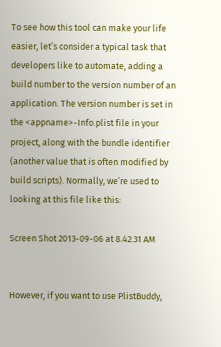To see how this tool can make your life easier, let’s consider a typical task that developers like to automate, adding a build number to the version number of an application. The version number is set in the <appname>-Info.plist file in your project, along with the bundle identifier (another value that is often modified by build scripts). Normally, we’re used to looking at this file like this:

Screen Shot 2013-09-06 at 8.42.31 AM


However, if you want to use PlistBuddy,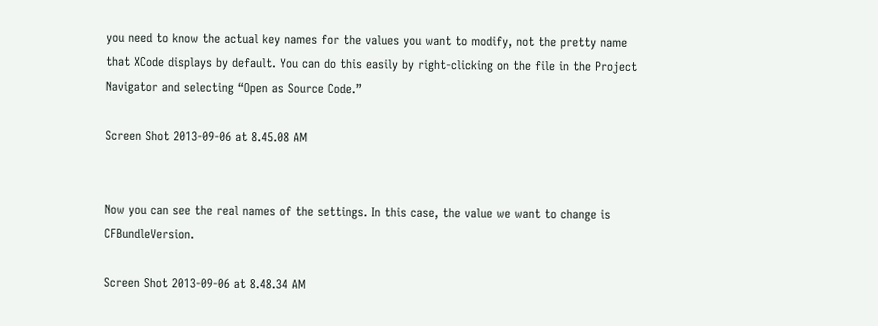you need to know the actual key names for the values you want to modify, not the pretty name that XCode displays by default. You can do this easily by right-clicking on the file in the Project Navigator and selecting “Open as Source Code.”

Screen Shot 2013-09-06 at 8.45.08 AM


Now you can see the real names of the settings. In this case, the value we want to change is CFBundleVersion.

Screen Shot 2013-09-06 at 8.48.34 AM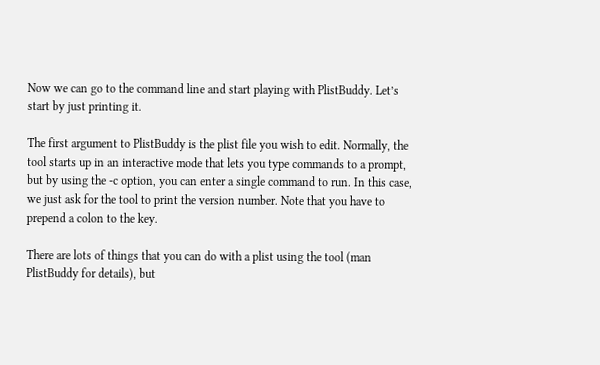Now we can go to the command line and start playing with PlistBuddy. Let’s start by just printing it.

The first argument to PlistBuddy is the plist file you wish to edit. Normally, the tool starts up in an interactive mode that lets you type commands to a prompt, but by using the -c option, you can enter a single command to run. In this case, we just ask for the tool to print the version number. Note that you have to prepend a colon to the key.

There are lots of things that you can do with a plist using the tool (man PlistBuddy for details), but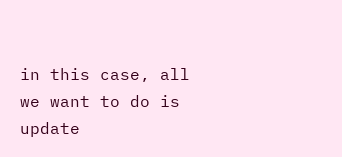in this case, all we want to do is update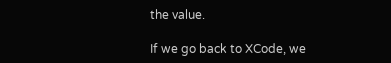the value.

If we go back to XCode, we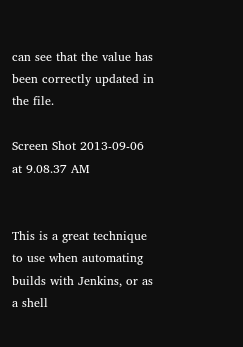can see that the value has been correctly updated in the file.

Screen Shot 2013-09-06 at 9.08.37 AM


This is a great technique to use when automating builds with Jenkins, or as a shell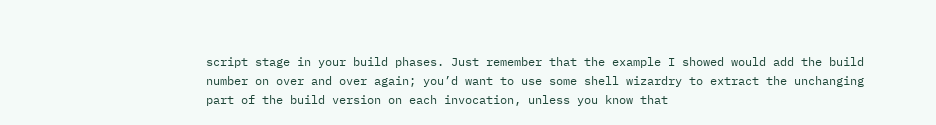script stage in your build phases. Just remember that the example I showed would add the build number on over and over again; you’d want to use some shell wizardry to extract the unchanging part of the build version on each invocation, unless you know that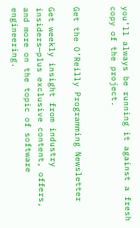you’ll always be running it against a fresh copy of the project.


Get the O’Reilly Programming Newsletter

Get weekly insight from industry insiders—plus exclusive content, offers, and more on the topic of software engineering.